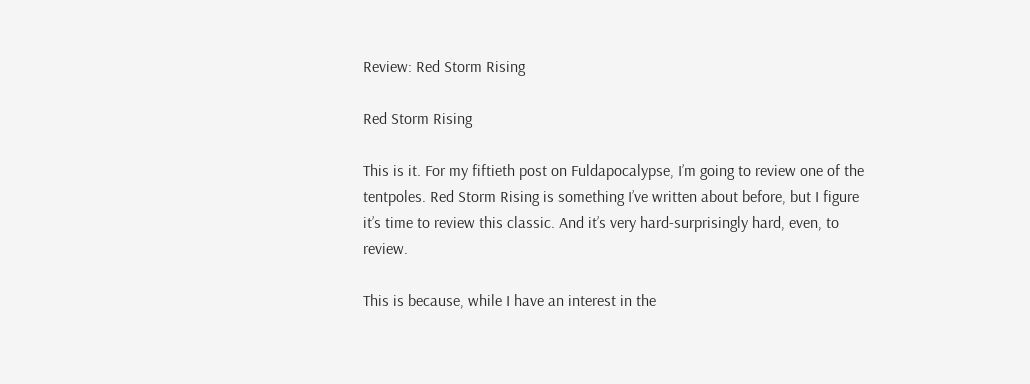Review: Red Storm Rising

Red Storm Rising

This is it. For my fiftieth post on Fuldapocalypse, I’m going to review one of the tentpoles. Red Storm Rising is something I’ve written about before, but I figure it’s time to review this classic. And it’s very hard-surprisingly hard, even, to review.

This is because, while I have an interest in the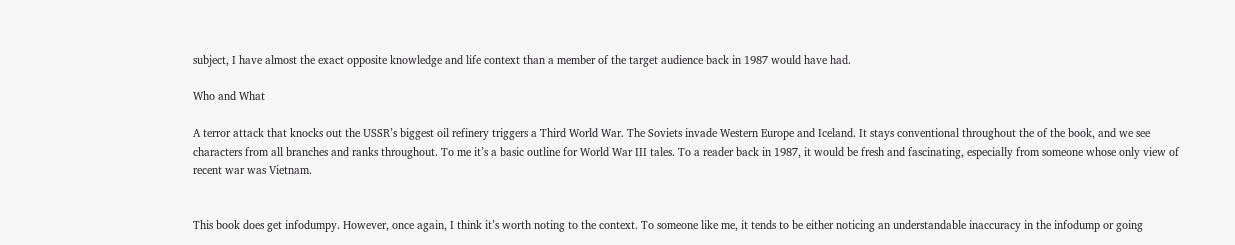subject, I have almost the exact opposite knowledge and life context than a member of the target audience back in 1987 would have had.

Who and What

A terror attack that knocks out the USSR’s biggest oil refinery triggers a Third World War. The Soviets invade Western Europe and Iceland. It stays conventional throughout the of the book, and we see characters from all branches and ranks throughout. To me it’s a basic outline for World War III tales. To a reader back in 1987, it would be fresh and fascinating, especially from someone whose only view of recent war was Vietnam.


This book does get infodumpy. However, once again, I think it’s worth noting to the context. To someone like me, it tends to be either noticing an understandable inaccuracy in the infodump or going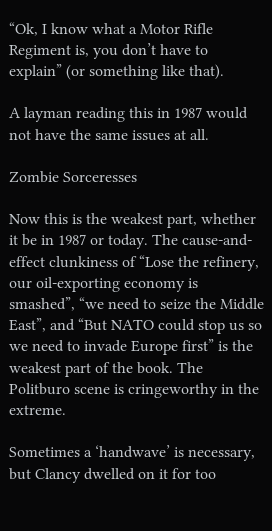“Ok, I know what a Motor Rifle Regiment is, you don’t have to explain” (or something like that).

A layman reading this in 1987 would not have the same issues at all.

Zombie Sorceresses

Now this is the weakest part, whether it be in 1987 or today. The cause-and-effect clunkiness of “Lose the refinery, our oil-exporting economy is smashed”, “we need to seize the Middle East”, and “But NATO could stop us so we need to invade Europe first” is the weakest part of the book. The Politburo scene is cringeworthy in the extreme.

Sometimes a ‘handwave’ is necessary, but Clancy dwelled on it for too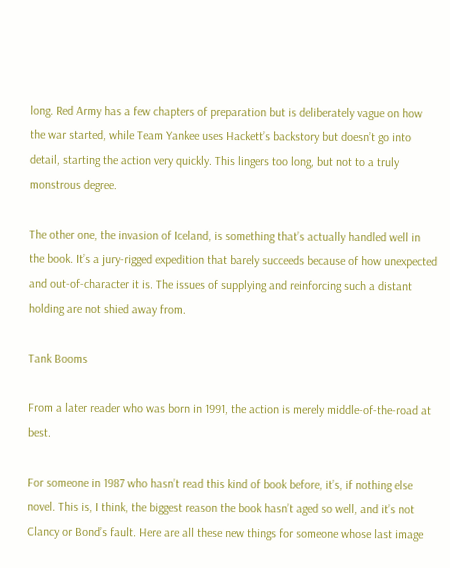long. Red Army has a few chapters of preparation but is deliberately vague on how the war started, while Team Yankee uses Hackett’s backstory but doesn’t go into detail, starting the action very quickly. This lingers too long, but not to a truly monstrous degree.

The other one, the invasion of Iceland, is something that’s actually handled well in the book. It’s a jury-rigged expedition that barely succeeds because of how unexpected and out-of-character it is. The issues of supplying and reinforcing such a distant holding are not shied away from.

Tank Booms

From a later reader who was born in 1991, the action is merely middle-of-the-road at best.

For someone in 1987 who hasn’t read this kind of book before, it’s, if nothing else novel. This is, I think, the biggest reason the book hasn’t aged so well, and it’s not Clancy or Bond’s fault. Here are all these new things for someone whose last image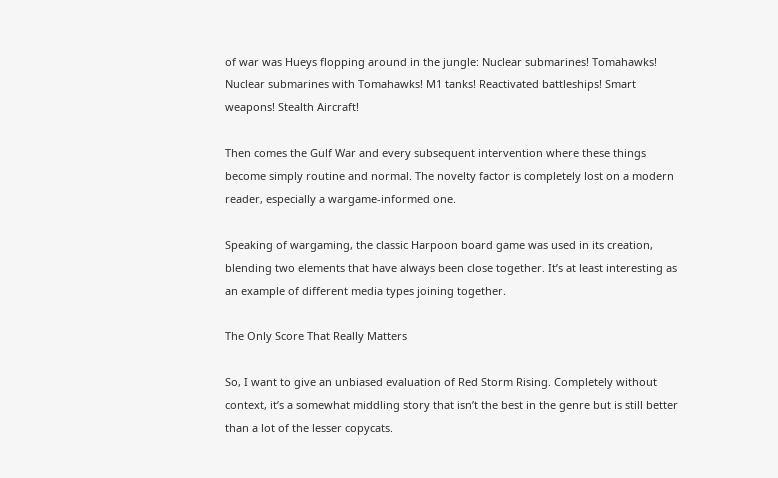of war was Hueys flopping around in the jungle: Nuclear submarines! Tomahawks! Nuclear submarines with Tomahawks! M1 tanks! Reactivated battleships! Smart weapons! Stealth Aircraft!

Then comes the Gulf War and every subsequent intervention where these things become simply routine and normal. The novelty factor is completely lost on a modern reader, especially a wargame-informed one.

Speaking of wargaming, the classic Harpoon board game was used in its creation, blending two elements that have always been close together. It’s at least interesting as an example of different media types joining together.

The Only Score That Really Matters

So, I want to give an unbiased evaluation of Red Storm Rising. Completely without context, it’s a somewhat middling story that isn’t the best in the genre but is still better than a lot of the lesser copycats.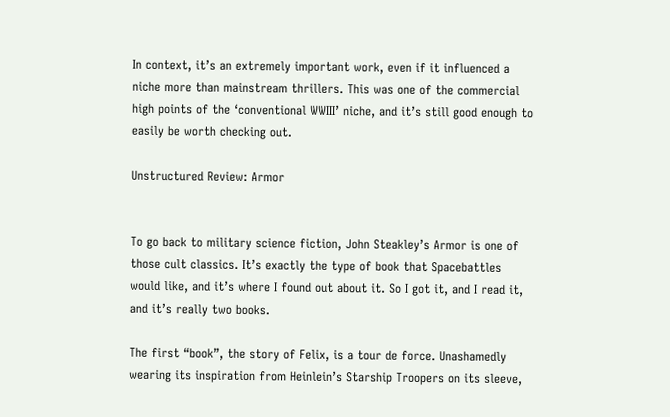In context, it’s an extremely important work, even if it influenced a niche more than mainstream thrillers. This was one of the commercial high points of the ‘conventional WWIII’ niche, and it’s still good enough to easily be worth checking out.

Unstructured Review: Armor


To go back to military science fiction, John Steakley’s Armor is one of those cult classics. It’s exactly the type of book that Spacebattles would like, and it’s where I found out about it. So I got it, and I read it, and it’s really two books.

The first “book”, the story of Felix, is a tour de force. Unashamedly wearing its inspiration from Heinlein’s Starship Troopers on its sleeve,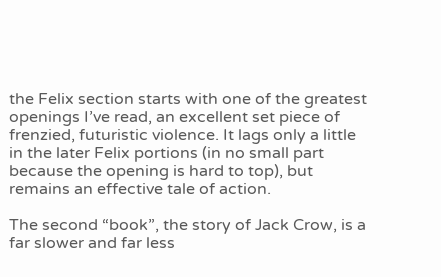the Felix section starts with one of the greatest openings I’ve read, an excellent set piece of frenzied, futuristic violence. It lags only a little in the later Felix portions (in no small part because the opening is hard to top), but remains an effective tale of action.

The second “book”, the story of Jack Crow, is a far slower and far less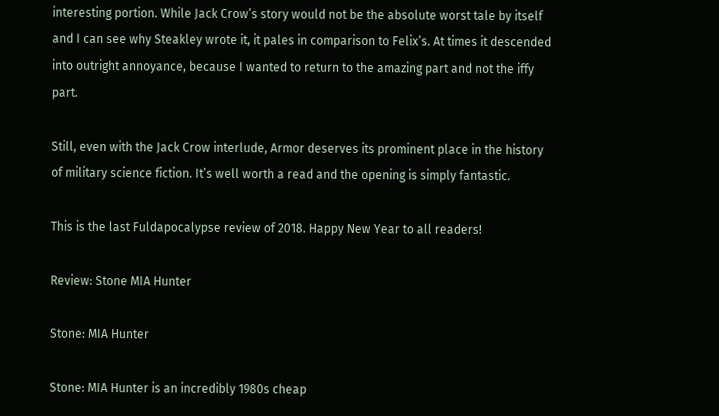interesting portion. While Jack Crow’s story would not be the absolute worst tale by itself and I can see why Steakley wrote it, it pales in comparison to Felix’s. At times it descended into outright annoyance, because I wanted to return to the amazing part and not the iffy part.

Still, even with the Jack Crow interlude, Armor deserves its prominent place in the history of military science fiction. It’s well worth a read and the opening is simply fantastic.

This is the last Fuldapocalypse review of 2018. Happy New Year to all readers!

Review: Stone MIA Hunter

Stone: MIA Hunter

Stone: MIA Hunter is an incredibly 1980s cheap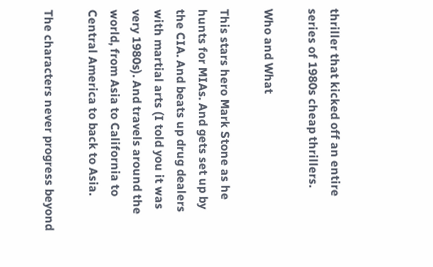thriller that kicked off an entire series of 1980s cheap thrillers.

Who and What

This stars hero Mark Stone as he hunts for MIAs. And gets set up by the CIA. And beats up drug dealers with martial arts (I told you it was very 1980s). And travels around the world, from Asia to California to Central America to back to Asia.

The characters never progress beyond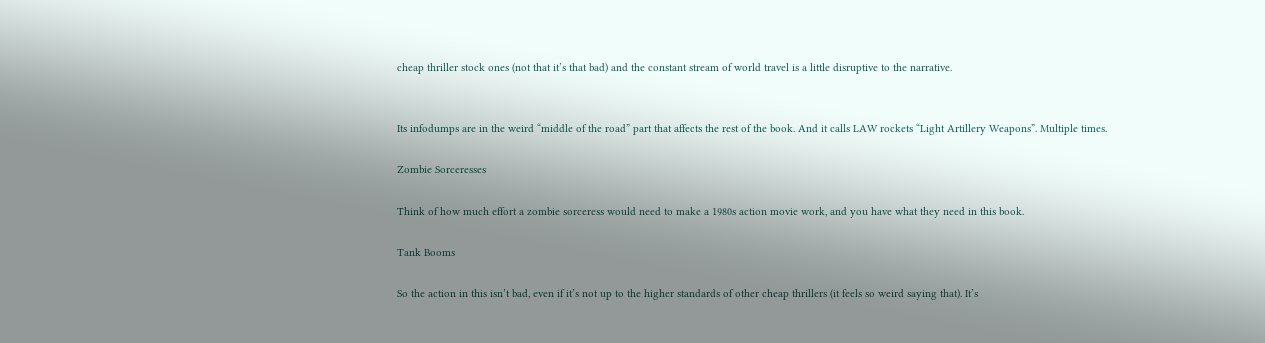cheap thriller stock ones (not that it’s that bad) and the constant stream of world travel is a little disruptive to the narrative.


Its infodumps are in the weird “middle of the road” part that affects the rest of the book. And it calls LAW rockets “Light Artillery Weapons”. Multiple times.

Zombie Sorceresses

Think of how much effort a zombie sorceress would need to make a 1980s action movie work, and you have what they need in this book.

Tank Booms

So the action in this isn’t bad, even if it’s not up to the higher standards of other cheap thrillers (it feels so weird saying that). It’s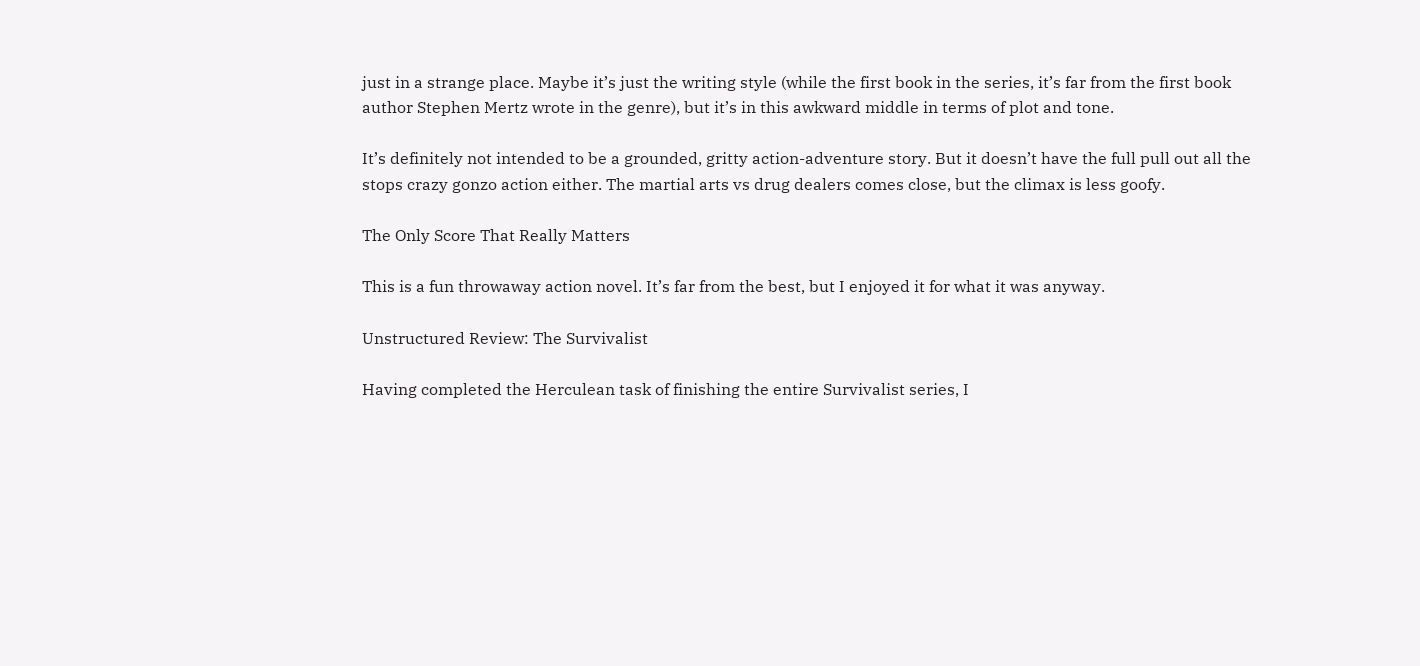just in a strange place. Maybe it’s just the writing style (while the first book in the series, it’s far from the first book author Stephen Mertz wrote in the genre), but it’s in this awkward middle in terms of plot and tone.

It’s definitely not intended to be a grounded, gritty action-adventure story. But it doesn’t have the full pull out all the stops crazy gonzo action either. The martial arts vs drug dealers comes close, but the climax is less goofy.

The Only Score That Really Matters

This is a fun throwaway action novel. It’s far from the best, but I enjoyed it for what it was anyway.

Unstructured Review: The Survivalist

Having completed the Herculean task of finishing the entire Survivalist series, I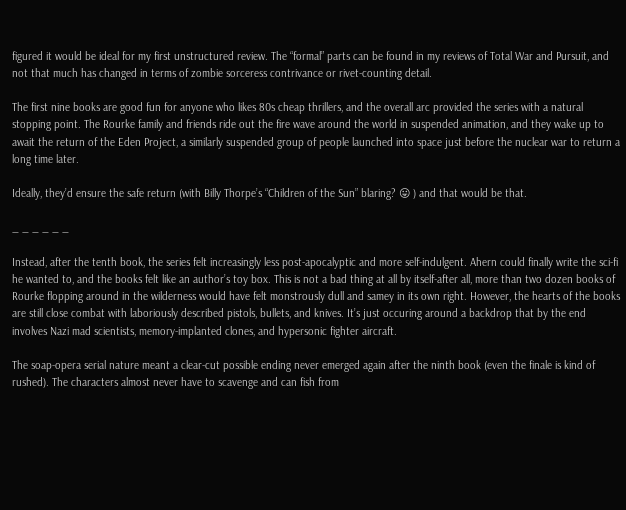figured it would be ideal for my first unstructured review. The “formal” parts can be found in my reviews of Total War and Pursuit, and not that much has changed in terms of zombie sorceress contrivance or rivet-counting detail.

The first nine books are good fun for anyone who likes 80s cheap thrillers, and the overall arc provided the series with a natural stopping point. The Rourke family and friends ride out the fire wave around the world in suspended animation, and they wake up to await the return of the Eden Project, a similarly suspended group of people launched into space just before the nuclear war to return a long time later.

Ideally, they’d ensure the safe return (with Billy Thorpe’s “Children of the Sun” blaring? 😛 ) and that would be that.

_ _ _ _ _ _

Instead, after the tenth book, the series felt increasingly less post-apocalyptic and more self-indulgent. Ahern could finally write the sci-fi he wanted to, and the books felt like an author’s toy box. This is not a bad thing at all by itself-after all, more than two dozen books of Rourke flopping around in the wilderness would have felt monstrously dull and samey in its own right. However, the hearts of the books are still close combat with laboriously described pistols, bullets, and knives. It’s just occuring around a backdrop that by the end involves Nazi mad scientists, memory-implanted clones, and hypersonic fighter aircraft.

The soap-opera serial nature meant a clear-cut possible ending never emerged again after the ninth book (even the finale is kind of rushed). The characters almost never have to scavenge and can fish from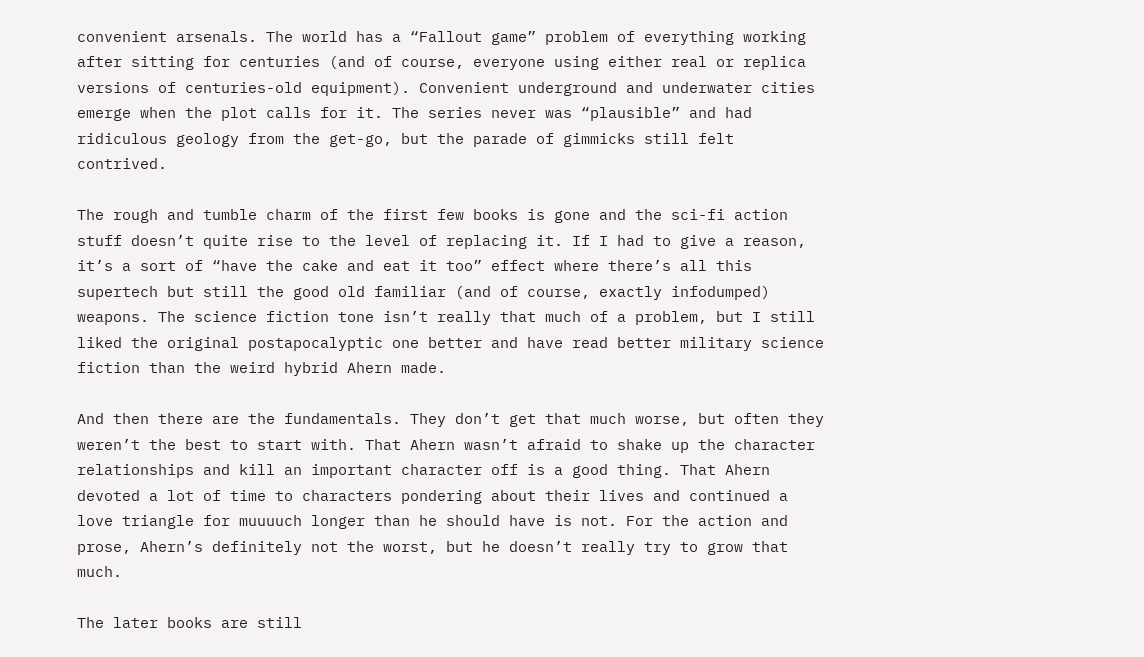convenient arsenals. The world has a “Fallout game” problem of everything working after sitting for centuries (and of course, everyone using either real or replica versions of centuries-old equipment). Convenient underground and underwater cities emerge when the plot calls for it. The series never was “plausible” and had ridiculous geology from the get-go, but the parade of gimmicks still felt contrived.

The rough and tumble charm of the first few books is gone and the sci-fi action stuff doesn’t quite rise to the level of replacing it. If I had to give a reason, it’s a sort of “have the cake and eat it too” effect where there’s all this supertech but still the good old familiar (and of course, exactly infodumped) weapons. The science fiction tone isn’t really that much of a problem, but I still liked the original postapocalyptic one better and have read better military science fiction than the weird hybrid Ahern made.

And then there are the fundamentals. They don’t get that much worse, but often they weren’t the best to start with. That Ahern wasn’t afraid to shake up the character relationships and kill an important character off is a good thing. That Ahern devoted a lot of time to characters pondering about their lives and continued a love triangle for muuuuch longer than he should have is not. For the action and prose, Ahern’s definitely not the worst, but he doesn’t really try to grow that much.

The later books are still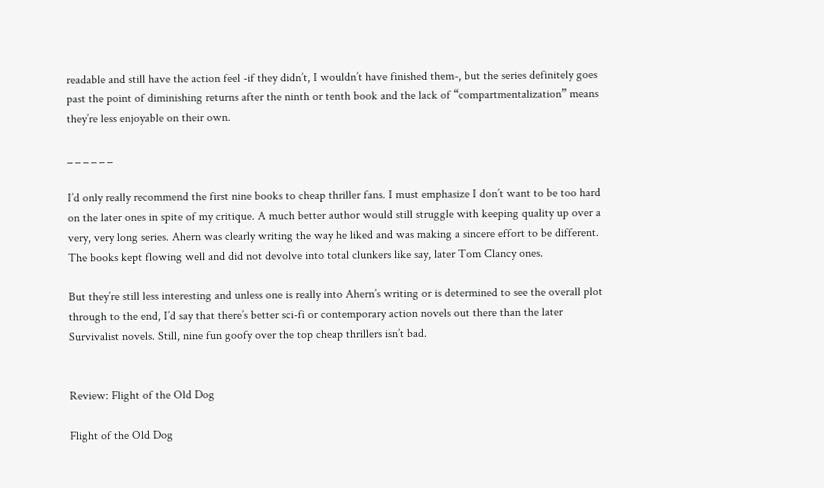readable and still have the action feel -if they didn’t, I wouldn’t have finished them-, but the series definitely goes past the point of diminishing returns after the ninth or tenth book and the lack of “compartmentalization” means they’re less enjoyable on their own.

_ _ _ _ _ _

I’d only really recommend the first nine books to cheap thriller fans. I must emphasize I don’t want to be too hard on the later ones in spite of my critique. A much better author would still struggle with keeping quality up over a very, very long series. Ahern was clearly writing the way he liked and was making a sincere effort to be different. The books kept flowing well and did not devolve into total clunkers like say, later Tom Clancy ones.

But they’re still less interesting and unless one is really into Ahern’s writing or is determined to see the overall plot through to the end, I’d say that there’s better sci-fi or contemporary action novels out there than the later Survivalist novels. Still, nine fun goofy over the top cheap thrillers isn’t bad.


Review: Flight of the Old Dog

Flight of the Old Dog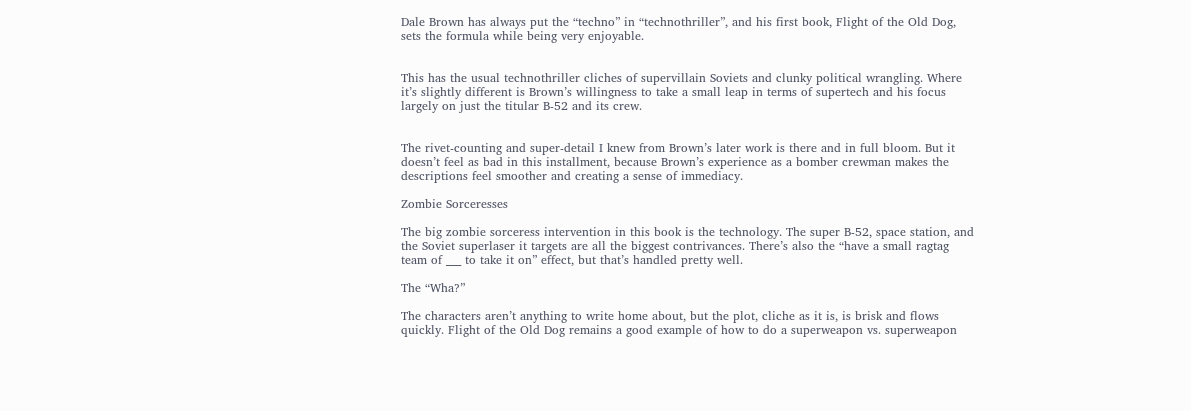Dale Brown has always put the “techno” in “technothriller”, and his first book, Flight of the Old Dog, sets the formula while being very enjoyable.


This has the usual technothriller cliches of supervillain Soviets and clunky political wrangling. Where it’s slightly different is Brown’s willingness to take a small leap in terms of supertech and his focus largely on just the titular B-52 and its crew.


The rivet-counting and super-detail I knew from Brown’s later work is there and in full bloom. But it doesn’t feel as bad in this installment, because Brown’s experience as a bomber crewman makes the descriptions feel smoother and creating a sense of immediacy.

Zombie Sorceresses

The big zombie sorceress intervention in this book is the technology. The super B-52, space station, and the Soviet superlaser it targets are all the biggest contrivances. There’s also the “have a small ragtag team of ___ to take it on” effect, but that’s handled pretty well.

The “Wha?”

The characters aren’t anything to write home about, but the plot, cliche as it is, is brisk and flows quickly. Flight of the Old Dog remains a good example of how to do a superweapon vs. superweapon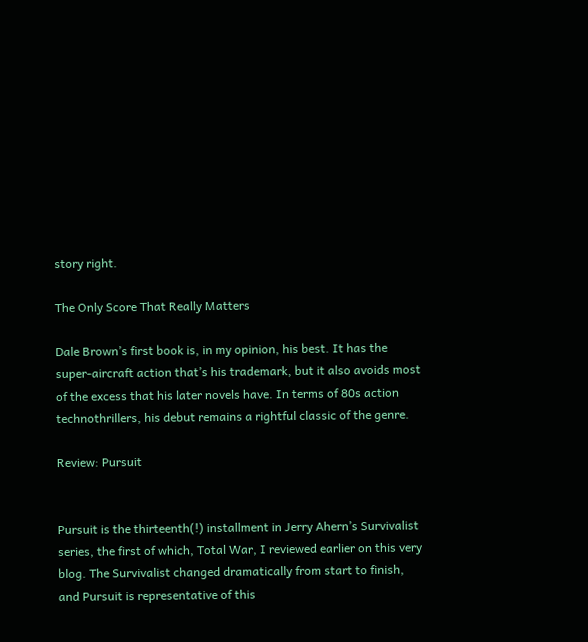story right.

The Only Score That Really Matters

Dale Brown’s first book is, in my opinion, his best. It has the super-aircraft action that’s his trademark, but it also avoids most of the excess that his later novels have. In terms of 80s action technothrillers, his debut remains a rightful classic of the genre.

Review: Pursuit


Pursuit is the thirteenth(!) installment in Jerry Ahern’s Survivalist series, the first of which, Total War, I reviewed earlier on this very blog. The Survivalist changed dramatically from start to finish, and Pursuit is representative of this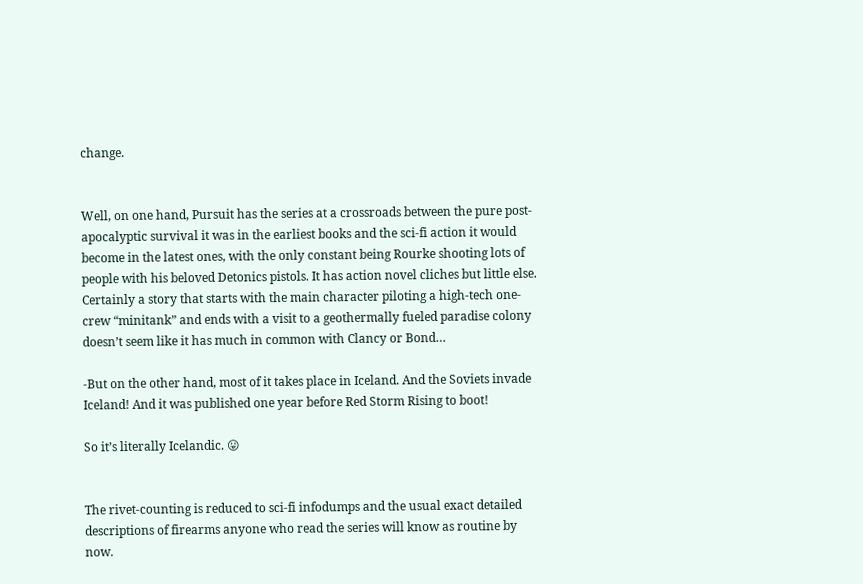change.


Well, on one hand, Pursuit has the series at a crossroads between the pure post-apocalyptic survival it was in the earliest books and the sci-fi action it would become in the latest ones, with the only constant being Rourke shooting lots of people with his beloved Detonics pistols. It has action novel cliches but little else. Certainly a story that starts with the main character piloting a high-tech one-crew “minitank” and ends with a visit to a geothermally fueled paradise colony doesn’t seem like it has much in common with Clancy or Bond…

-But on the other hand, most of it takes place in Iceland. And the Soviets invade Iceland! And it was published one year before Red Storm Rising to boot!

So it’s literally Icelandic. 😛


The rivet-counting is reduced to sci-fi infodumps and the usual exact detailed descriptions of firearms anyone who read the series will know as routine by now.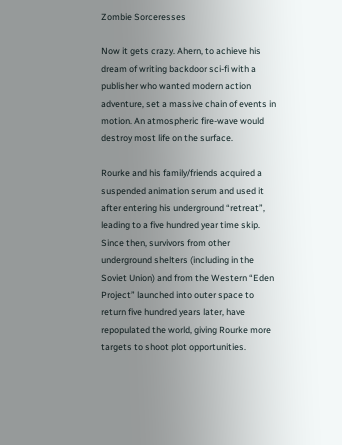Zombie Sorceresses

Now it gets crazy. Ahern, to achieve his dream of writing backdoor sci-fi with a publisher who wanted modern action adventure, set a massive chain of events in motion. An atmospheric fire-wave would destroy most life on the surface.

Rourke and his family/friends acquired a suspended animation serum and used it after entering his underground “retreat”, leading to a five hundred year time skip. Since then, survivors from other underground shelters (including in the Soviet Union) and from the Western “Eden Project” launched into outer space to return five hundred years later, have repopulated the world, giving Rourke more targets to shoot plot opportunities.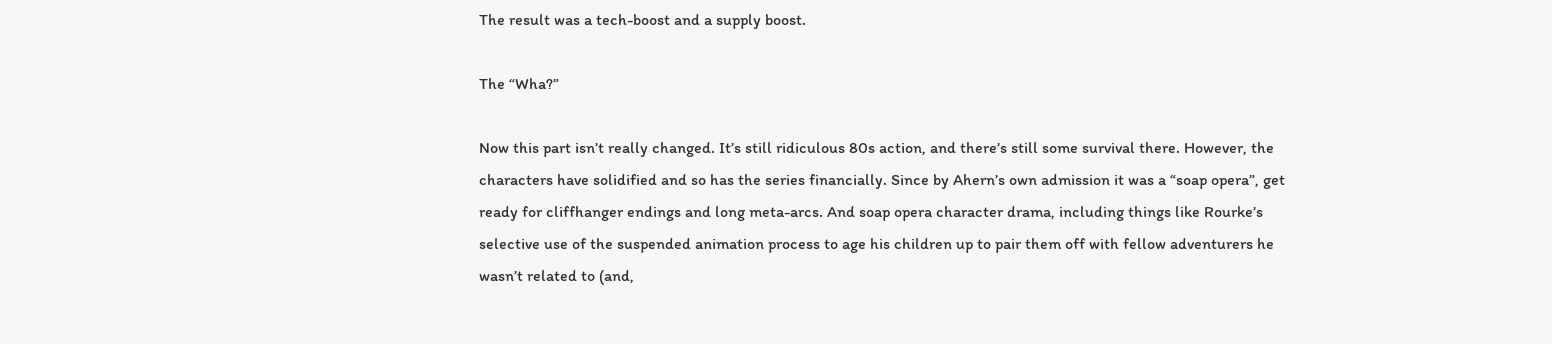The result was a tech-boost and a supply boost.

The “Wha?”

Now this part isn’t really changed. It’s still ridiculous 80s action, and there’s still some survival there. However, the characters have solidified and so has the series financially. Since by Ahern’s own admission it was a “soap opera”, get ready for cliffhanger endings and long meta-arcs. And soap opera character drama, including things like Rourke’s selective use of the suspended animation process to age his children up to pair them off with fellow adventurers he wasn’t related to (and,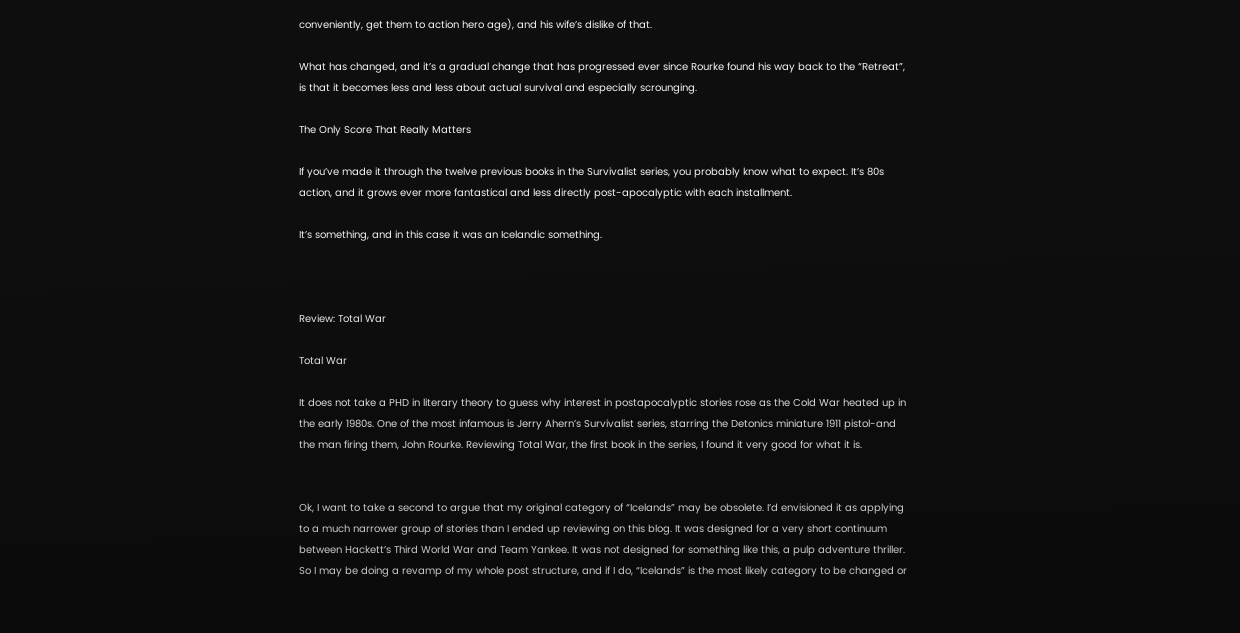conveniently, get them to action hero age), and his wife’s dislike of that.

What has changed, and it’s a gradual change that has progressed ever since Rourke found his way back to the “Retreat”, is that it becomes less and less about actual survival and especially scrounging.

The Only Score That Really Matters

If you’ve made it through the twelve previous books in the Survivalist series, you probably know what to expect. It’s 80s action, and it grows ever more fantastical and less directly post-apocalyptic with each installment.

It’s something, and in this case it was an Icelandic something.



Review: Total War

Total War

It does not take a PHD in literary theory to guess why interest in postapocalyptic stories rose as the Cold War heated up in the early 1980s. One of the most infamous is Jerry Ahern’s Survivalist series, starring the Detonics miniature 1911 pistol-and the man firing them, John Rourke. Reviewing Total War, the first book in the series, I found it very good for what it is.


Ok, I want to take a second to argue that my original category of “Icelands” may be obsolete. I’d envisioned it as applying to a much narrower group of stories than I ended up reviewing on this blog. It was designed for a very short continuum between Hackett’s Third World War and Team Yankee. It was not designed for something like this, a pulp adventure thriller. So I may be doing a revamp of my whole post structure, and if I do, “Icelands” is the most likely category to be changed or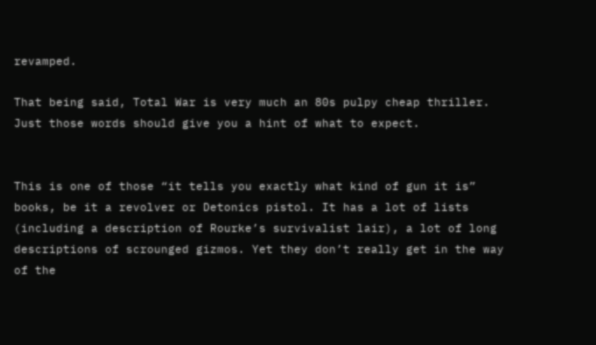revamped.

That being said, Total War is very much an 80s pulpy cheap thriller. Just those words should give you a hint of what to expect.


This is one of those “it tells you exactly what kind of gun it is” books, be it a revolver or Detonics pistol. It has a lot of lists (including a description of Rourke’s survivalist lair), a lot of long descriptions of scrounged gizmos. Yet they don’t really get in the way of the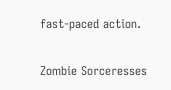fast-paced action.

Zombie Sorceresses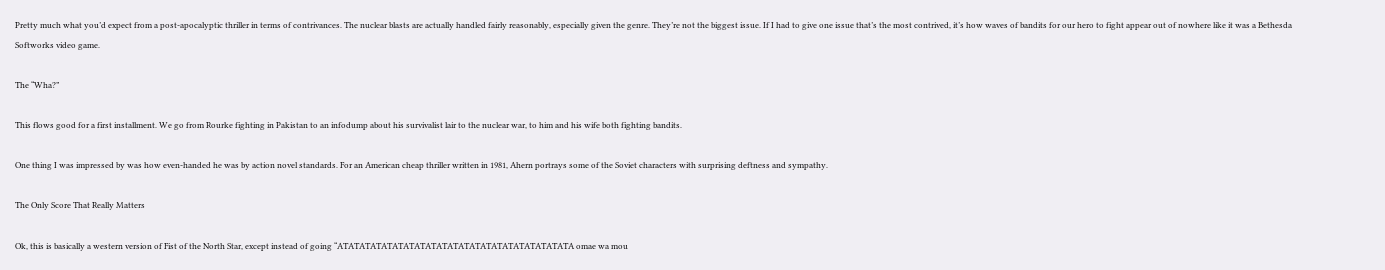Pretty much what you’d expect from a post-apocalyptic thriller in terms of contrivances. The nuclear blasts are actually handled fairly reasonably, especially given the genre. They’re not the biggest issue. If I had to give one issue that’s the most contrived, it’s how waves of bandits for our hero to fight appear out of nowhere like it was a Bethesda Softworks video game.

The “Wha?”

This flows good for a first installment. We go from Rourke fighting in Pakistan to an infodump about his survivalist lair to the nuclear war, to him and his wife both fighting bandits.

One thing I was impressed by was how even-handed he was by action novel standards. For an American cheap thriller written in 1981, Ahern portrays some of the Soviet characters with surprising deftness and sympathy.

The Only Score That Really Matters

Ok, this is basically a western version of Fist of the North Star, except instead of going “ATATATATATATATATATATATATATATATATATATATATATA omae wa mou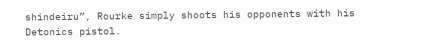shindeiru”, Rourke simply shoots his opponents with his Detonics pistol.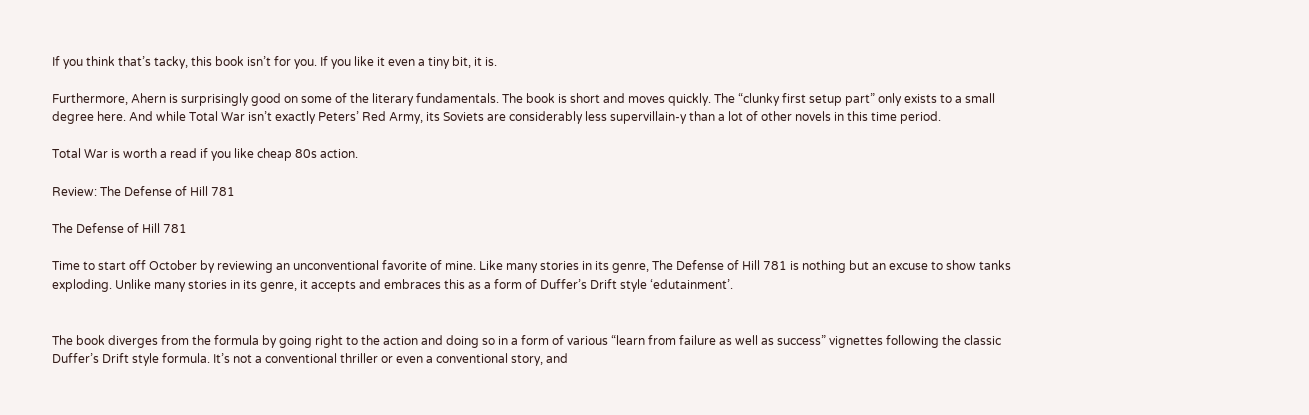If you think that’s tacky, this book isn’t for you. If you like it even a tiny bit, it is.

Furthermore, Ahern is surprisingly good on some of the literary fundamentals. The book is short and moves quickly. The “clunky first setup part” only exists to a small degree here. And while Total War isn’t exactly Peters’ Red Army, its Soviets are considerably less supervillain-y than a lot of other novels in this time period.

Total War is worth a read if you like cheap 80s action.

Review: The Defense of Hill 781

The Defense of Hill 781

Time to start off October by reviewing an unconventional favorite of mine. Like many stories in its genre, The Defense of Hill 781 is nothing but an excuse to show tanks exploding. Unlike many stories in its genre, it accepts and embraces this as a form of Duffer’s Drift style ‘edutainment’.


The book diverges from the formula by going right to the action and doing so in a form of various “learn from failure as well as success” vignettes following the classic Duffer’s Drift style formula. It’s not a conventional thriller or even a conventional story, and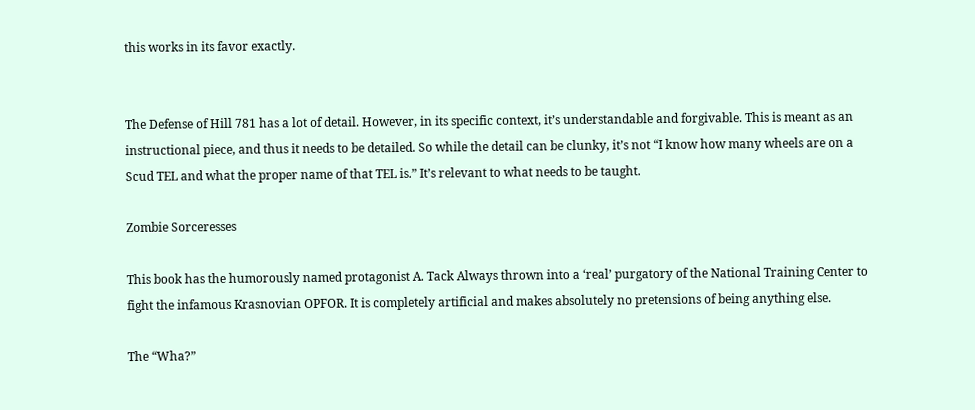this works in its favor exactly.


The Defense of Hill 781 has a lot of detail. However, in its specific context, it’s understandable and forgivable. This is meant as an instructional piece, and thus it needs to be detailed. So while the detail can be clunky, it’s not “I know how many wheels are on a Scud TEL and what the proper name of that TEL is.” It’s relevant to what needs to be taught.

Zombie Sorceresses

This book has the humorously named protagonist A. Tack Always thrown into a ‘real’ purgatory of the National Training Center to fight the infamous Krasnovian OPFOR. It is completely artificial and makes absolutely no pretensions of being anything else.

The “Wha?”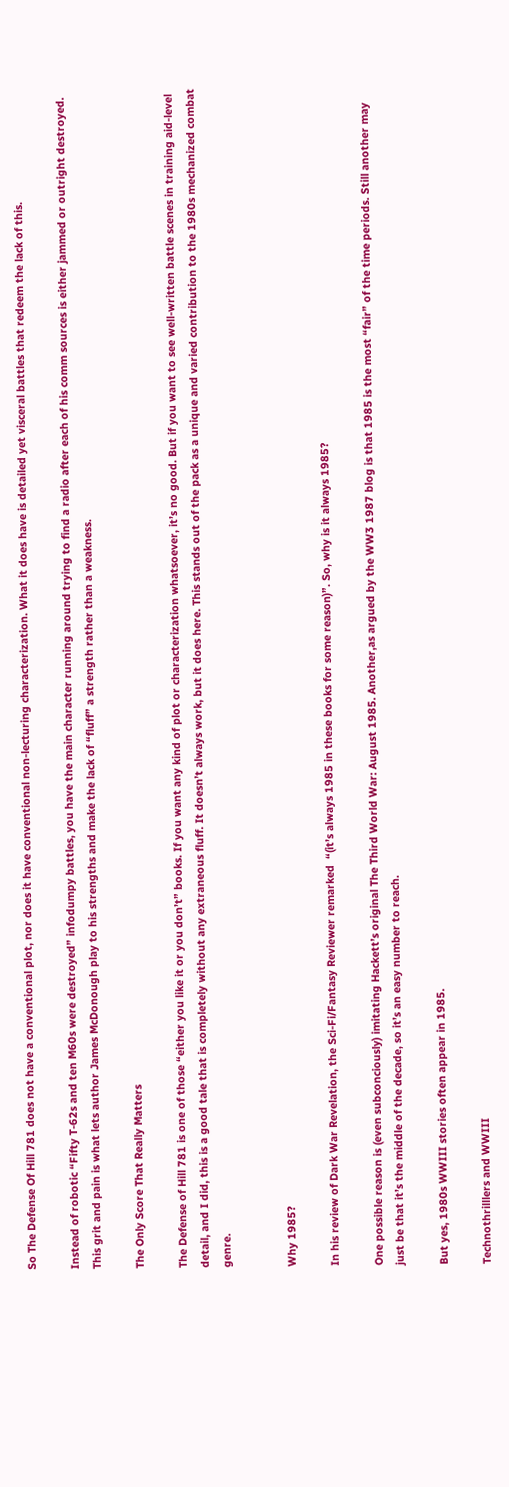So The Defense Of Hill 781 does not have a conventional plot, nor does it have conventional non-lecturing characterization. What it does have is detailed yet visceral battles that redeem the lack of this.

Instead of robotic “Fifty T-62s and ten M60s were destroyed” infodumpy battles, you have the main character running around trying to find a radio after each of his comm sources is either jammed or outright destroyed. This grit and pain is what lets author James McDonough play to his strengths and make the lack of “fluff” a strength rather than a weakness.

The Only Score That Really Matters

The Defense of Hill 781 is one of those “either you like it or you don’t” books. If you want any kind of plot or characterization whatsoever, it’s no good. But if you want to see well-written battle scenes in training aid-level detail, and I did, this is a good tale that is completely without any extraneous fluff. It doesn’t always work, but it does here. This stands out of the pack as a unique and varied contribution to the 1980s mechanized combat genre.


Why 1985?

In his review of Dark War Revelation, the Sci-Fi/Fantasy Reviewer remarked  “(it’s always 1985 in these books for some reason)”. So, why is it always 1985?

One possible reason is (even subconciously) imitating Hackett’s original The Third World War: August 1985. Another,as argued by the WW3 1987 blog is that 1985 is the most “fair” of the time periods. Still another may just be that it’s the middle of the decade, so it’s an easy number to reach.

But yes, 1980s WWIII stories often appear in 1985.

Technothrilllers and WWIII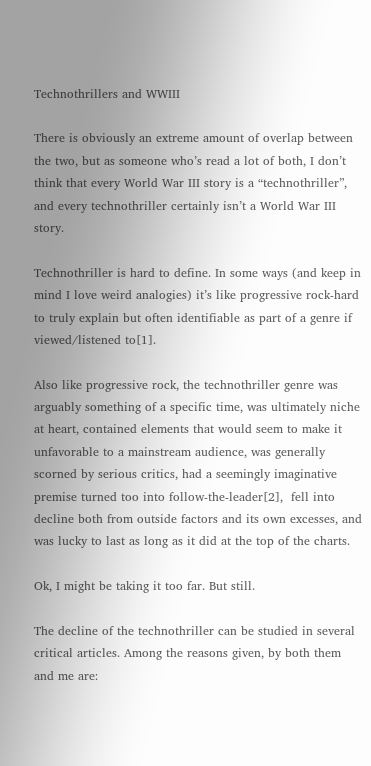Technothrillers and WWIII

There is obviously an extreme amount of overlap between the two, but as someone who’s read a lot of both, I don’t think that every World War III story is a “technothriller”, and every technothriller certainly isn’t a World War III story.

Technothriller is hard to define. In some ways (and keep in mind I love weird analogies) it’s like progressive rock-hard to truly explain but often identifiable as part of a genre if viewed/listened to[1].

Also like progressive rock, the technothriller genre was arguably something of a specific time, was ultimately niche at heart, contained elements that would seem to make it unfavorable to a mainstream audience, was generally scorned by serious critics, had a seemingly imaginative premise turned too into follow-the-leader[2],  fell into decline both from outside factors and its own excesses, and was lucky to last as long as it did at the top of the charts.

Ok, I might be taking it too far. But still.

The decline of the technothriller can be studied in several critical articles. Among the reasons given, by both them and me are: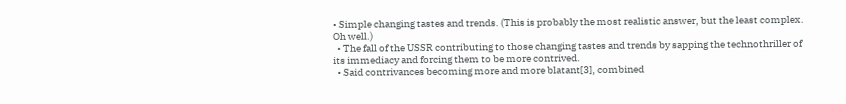• Simple changing tastes and trends. (This is probably the most realistic answer, but the least complex. Oh well.)
  • The fall of the USSR contributing to those changing tastes and trends by sapping the technothriller of its immediacy and forcing them to be more contrived.
  • Said contrivances becoming more and more blatant[3], combined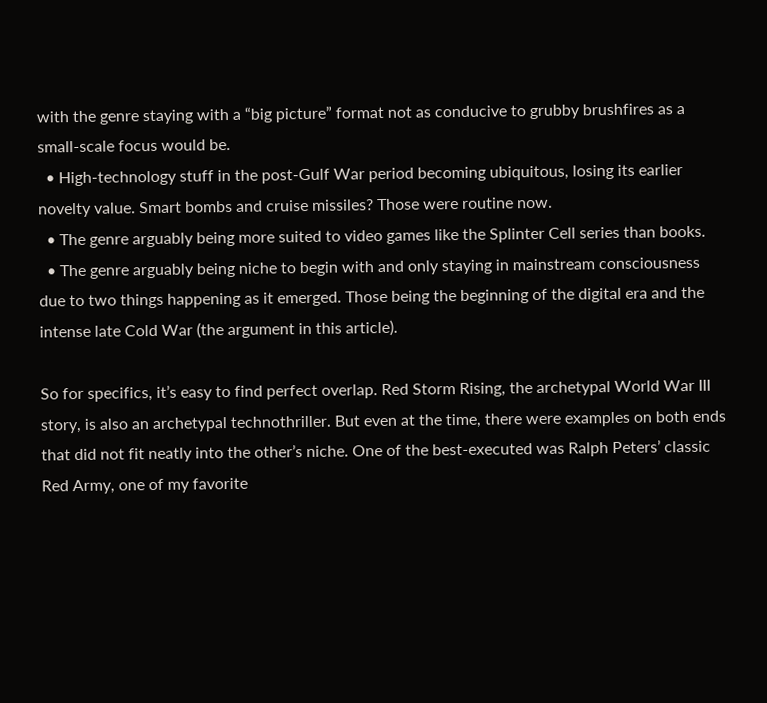with the genre staying with a “big picture” format not as conducive to grubby brushfires as a small-scale focus would be.
  • High-technology stuff in the post-Gulf War period becoming ubiquitous, losing its earlier novelty value. Smart bombs and cruise missiles? Those were routine now.
  • The genre arguably being more suited to video games like the Splinter Cell series than books.
  • The genre arguably being niche to begin with and only staying in mainstream consciousness due to two things happening as it emerged. Those being the beginning of the digital era and the intense late Cold War (the argument in this article).

So for specifics, it’s easy to find perfect overlap. Red Storm Rising, the archetypal World War III story, is also an archetypal technothriller. But even at the time, there were examples on both ends that did not fit neatly into the other’s niche. One of the best-executed was Ralph Peters’ classic Red Army, one of my favorite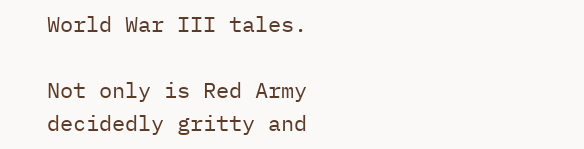World War III tales.

Not only is Red Army decidedly gritty and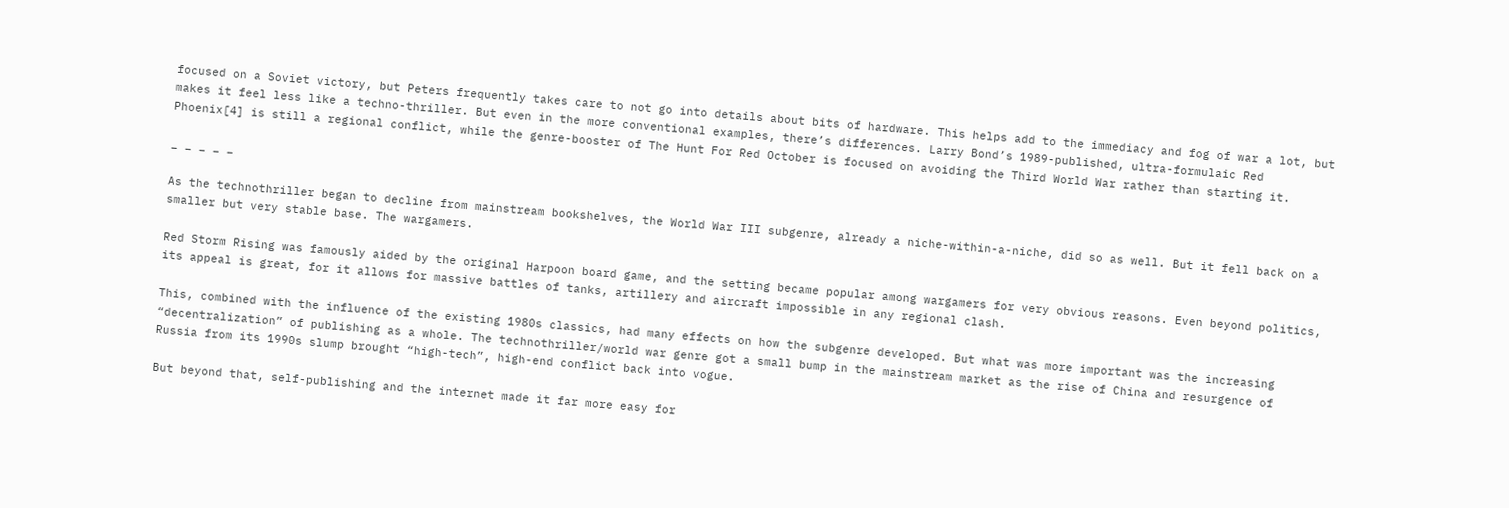focused on a Soviet victory, but Peters frequently takes care to not go into details about bits of hardware. This helps add to the immediacy and fog of war a lot, but makes it feel less like a techno-thriller. But even in the more conventional examples, there’s differences. Larry Bond’s 1989-published, ultra-formulaic Red Phoenix[4] is still a regional conflict, while the genre-booster of The Hunt For Red October is focused on avoiding the Third World War rather than starting it.

_ _ _ _ _

As the technothriller began to decline from mainstream bookshelves, the World War III subgenre, already a niche-within-a-niche, did so as well. But it fell back on a smaller but very stable base. The wargamers.

Red Storm Rising was famously aided by the original Harpoon board game, and the setting became popular among wargamers for very obvious reasons. Even beyond politics, its appeal is great, for it allows for massive battles of tanks, artillery and aircraft impossible in any regional clash.

This, combined with the influence of the existing 1980s classics, had many effects on how the subgenre developed. But what was more important was the increasing “decentralization” of publishing as a whole. The technothriller/world war genre got a small bump in the mainstream market as the rise of China and resurgence of Russia from its 1990s slump brought “high-tech”, high-end conflict back into vogue.

But beyond that, self-publishing and the internet made it far more easy for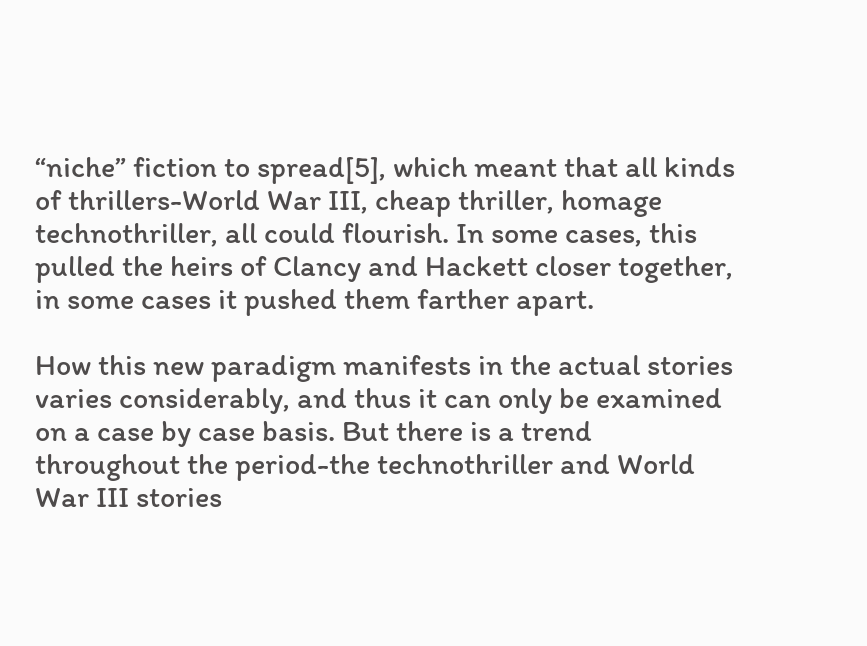“niche” fiction to spread[5], which meant that all kinds of thrillers-World War III, cheap thriller, homage technothriller, all could flourish. In some cases, this pulled the heirs of Clancy and Hackett closer together, in some cases it pushed them farther apart.

How this new paradigm manifests in the actual stories varies considerably, and thus it can only be examined on a case by case basis. But there is a trend throughout the period-the technothriller and World War III stories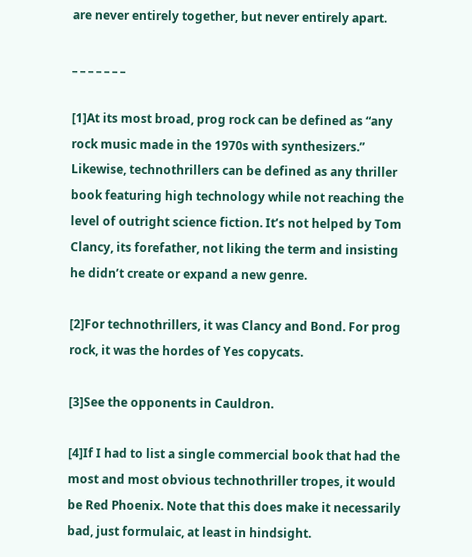are never entirely together, but never entirely apart.

_ _ _ _ _ _ _

[1]At its most broad, prog rock can be defined as “any rock music made in the 1970s with synthesizers.” Likewise, technothrillers can be defined as any thriller book featuring high technology while not reaching the level of outright science fiction. It’s not helped by Tom Clancy, its forefather, not liking the term and insisting he didn’t create or expand a new genre.

[2]For technothrillers, it was Clancy and Bond. For prog rock, it was the hordes of Yes copycats.

[3]See the opponents in Cauldron.

[4]If I had to list a single commercial book that had the most and most obvious technothriller tropes, it would be Red Phoenix. Note that this does make it necessarily bad, just formulaic, at least in hindsight.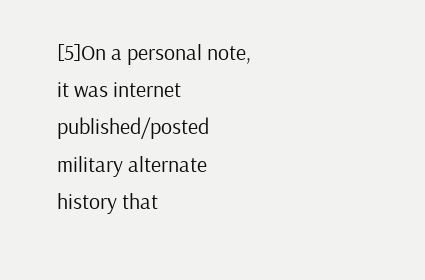[5]On a personal note, it was internet published/posted military alternate history that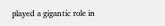played a gigantic role in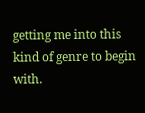getting me into this kind of genre to begin with.